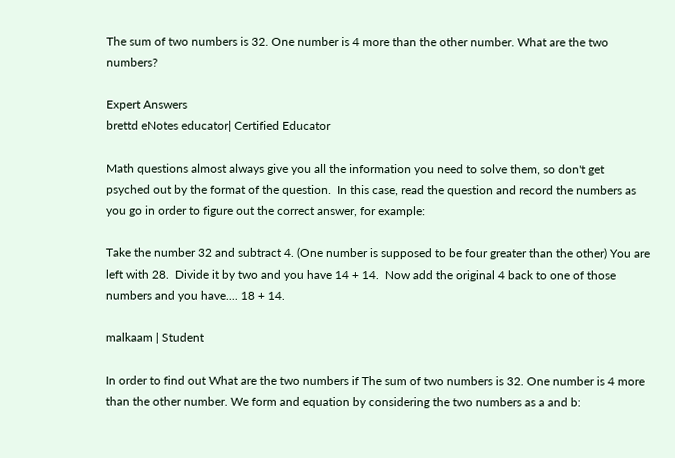The sum of two numbers is 32. One number is 4 more than the other number. What are the two numbers?

Expert Answers
brettd eNotes educator| Certified Educator

Math questions almost always give you all the information you need to solve them, so don't get psyched out by the format of the question.  In this case, read the question and record the numbers as you go in order to figure out the correct answer, for example:

Take the number 32 and subtract 4. (One number is supposed to be four greater than the other) You are left with 28.  Divide it by two and you have 14 + 14.  Now add the original 4 back to one of those numbers and you have.... 18 + 14.

malkaam | Student

In order to find out What are the two numbers if The sum of two numbers is 32. One number is 4 more than the other number. We form and equation by considering the two numbers as a and b: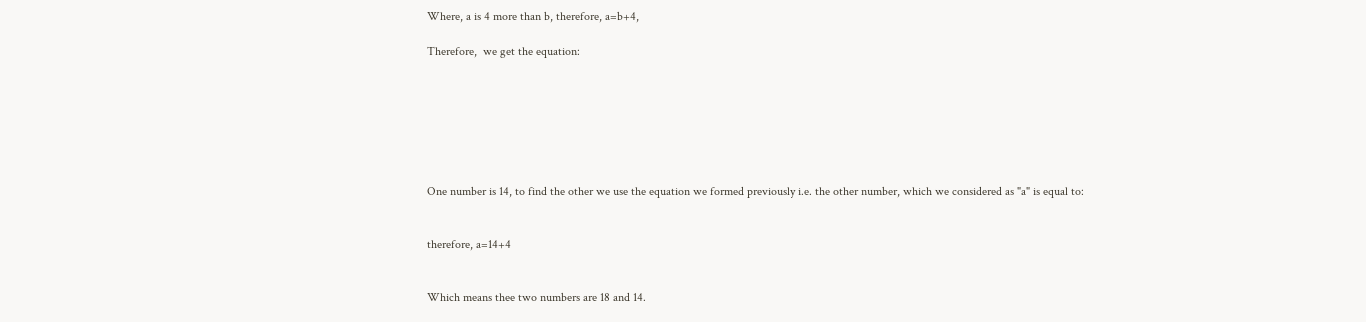Where, a is 4 more than b, therefore, a=b+4,

Therefore,  we get the equation:







One number is 14, to find the other we use the equation we formed previously i.e. the other number, which we considered as "a" is equal to:


therefore, a=14+4


Which means thee two numbers are 18 and 14.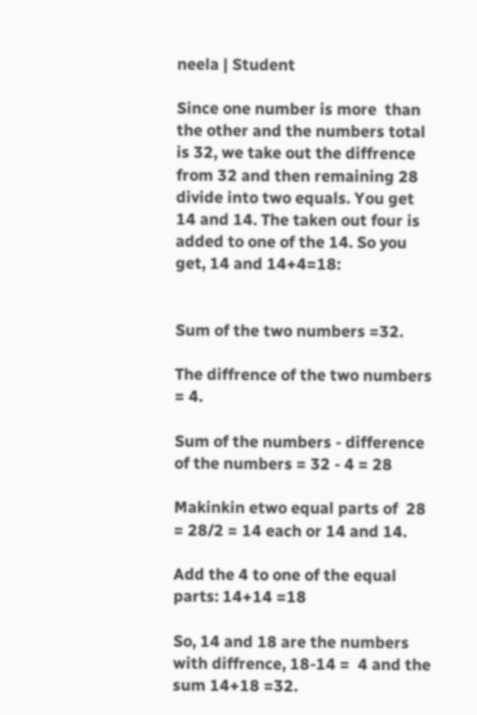neela | Student

Since one number is more  than the other and the numbers total is 32, we take out the diffrence from 32 and then remaining 28 divide into two equals. You get 14 and 14. The taken out four is added to one of the 14. So you get, 14 and 14+4=18:


Sum of the two numbers =32.

The diffrence of the two numbers = 4.

Sum of the numbers - difference of the numbers = 32 - 4 = 28

Makinkin etwo equal parts of  28 = 28/2 = 14 each or 14 and 14.

Add the 4 to one of the equal parts: 14+14 =18

So, 14 and 18 are the numbers with diffrence, 18-14 =  4 and the sum 14+18 =32.